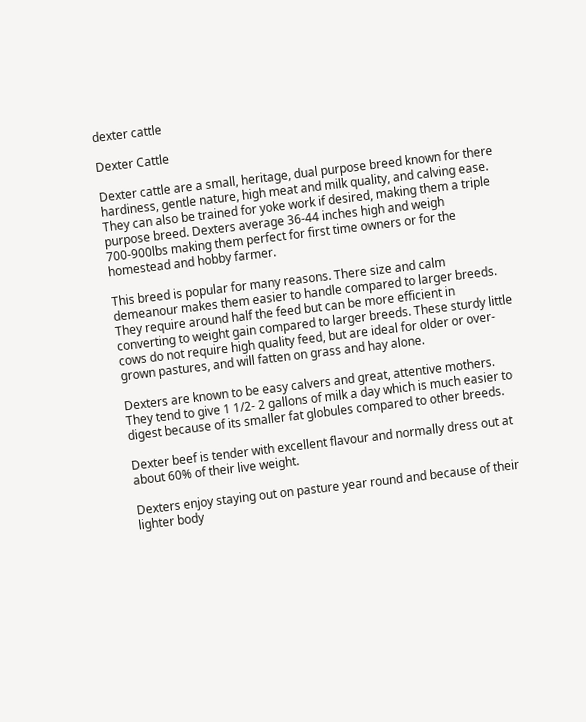dexter cattle

Dexter Cattle

Dexter cattle are a small, heritage, dual purpose breed known for there hardiness, gentle nature, high meat and milk quality, and calving ease. They can also be trained for yoke work if desired, making them a triple purpose breed. Dexters average 36-44 inches high and weigh 700-900lbs making them perfect for first time owners or for the homestead and hobby farmer.

This breed is popular for many reasons. There size and calm demeanour makes them easier to handle compared to larger breeds. They require around half the feed but can be more efficient in converting to weight gain compared to larger breeds. These sturdy little cows do not require high quality feed, but are ideal for older or over-grown pastures, and will fatten on grass and hay alone.

Dexters are known to be easy calvers and great, attentive mothers. They tend to give 1 1/2- 2 gallons of milk a day which is much easier to digest because of its smaller fat globules compared to other breeds.

Dexter beef is tender with excellent flavour and normally dress out at about 60% of their live weight.

Dexters enjoy staying out on pasture year round and because of their lighter body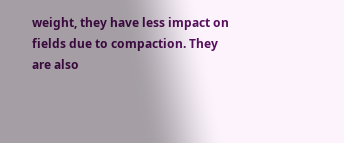weight, they have less impact on fields due to compaction. They are also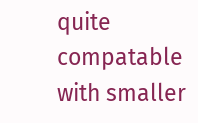quite compatable with smaller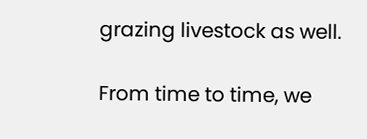grazing livestock as well.

From time to time, we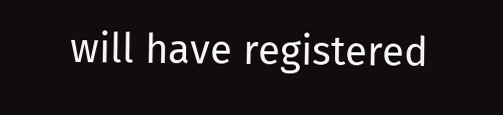will have registered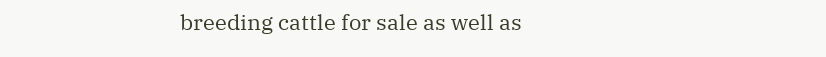breeding cattle for sale as well as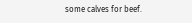some calves for beef.